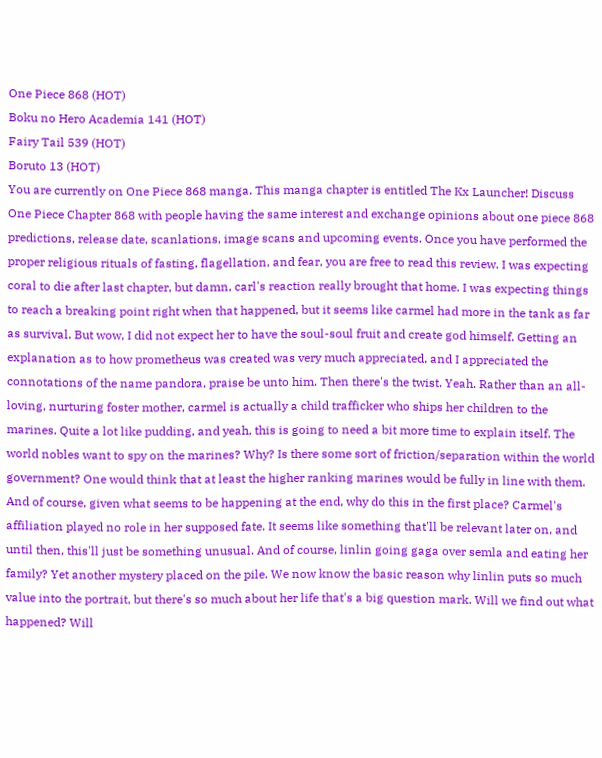One Piece 868 (HOT)
Boku no Hero Academia 141 (HOT)
Fairy Tail 539 (HOT)
Boruto 13 (HOT)
You are currently on One Piece 868 manga. This manga chapter is entitled The Kx Launcher! Discuss One Piece Chapter 868 with people having the same interest and exchange opinions about one piece 868 predictions, release date, scanlations, image scans and upcoming events. Once you have performed the proper religious rituals of fasting, flagellation, and fear, you are free to read this review. I was expecting coral to die after last chapter, but damn, carl's reaction really brought that home. I was expecting things to reach a breaking point right when that happened, but it seems like carmel had more in the tank as far as survival. But wow, I did not expect her to have the soul-soul fruit and create god himself. Getting an explanation as to how prometheus was created was very much appreciated, and I appreciated the connotations of the name pandora, praise be unto him. Then there's the twist. Yeah. Rather than an all-loving, nurturing foster mother, carmel is actually a child trafficker who ships her children to the marines. Quite a lot like pudding, and yeah, this is going to need a bit more time to explain itself. The world nobles want to spy on the marines? Why? Is there some sort of friction/separation within the world government? One would think that at least the higher ranking marines would be fully in line with them. And of course, given what seems to be happening at the end, why do this in the first place? Carmel's affiliation played no role in her supposed fate. It seems like something that'll be relevant later on, and until then, this'll just be something unusual. And of course, linlin going gaga over semla and eating her family? Yet another mystery placed on the pile. We now know the basic reason why linlin puts so much value into the portrait, but there's so much about her life that's a big question mark. Will we find out what happened? Will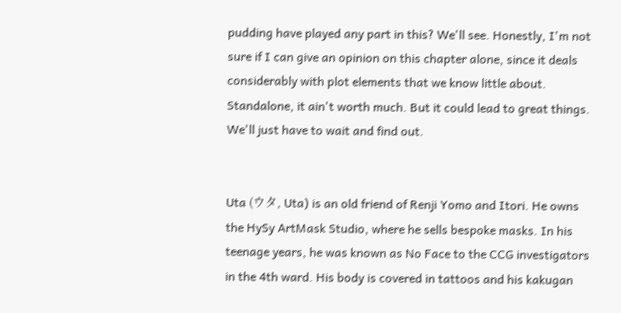pudding have played any part in this? We'll see. Honestly, I'm not sure if I can give an opinion on this chapter alone, since it deals considerably with plot elements that we know little about. Standalone, it ain't worth much. But it could lead to great things. We'll just have to wait and find out.


Uta (ウタ, Uta) is an old friend of Renji Yomo and Itori. He owns the HySy ArtMask Studio, where he sells bespoke masks. In his teenage years, he was known as No Face to the CCG investigators in the 4th ward. His body is covered in tattoos and his kakugan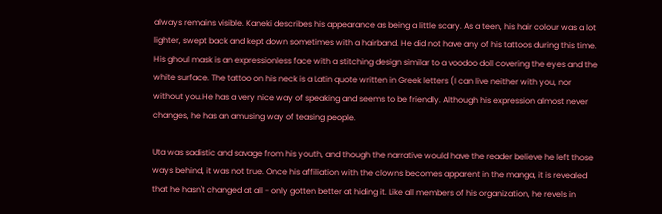always remains visible. Kaneki describes his appearance as being a little scary. As a teen, his hair colour was a lot lighter, swept back and kept down sometimes with a hairband. He did not have any of his tattoos during this time. His ghoul mask is an expressionless face with a stitching design similar to a voodoo doll covering the eyes and the white surface. The tattoo on his neck is a Latin quote written in Greek letters (I can live neither with you, nor without you.He has a very nice way of speaking and seems to be friendly. Although his expression almost never changes, he has an amusing way of teasing people.

Uta was sadistic and savage from his youth, and though the narrative would have the reader believe he left those ways behind, it was not true. Once his affiliation with the clowns becomes apparent in the manga, it is revealed that he hasn't changed at all - only gotten better at hiding it. Like all members of his organization, he revels in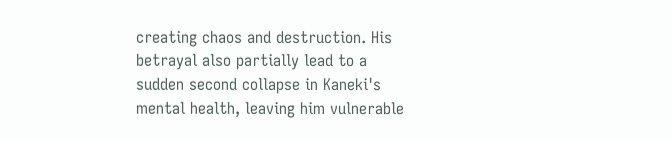creating chaos and destruction. His betrayal also partially lead to a sudden second collapse in Kaneki's mental health, leaving him vulnerable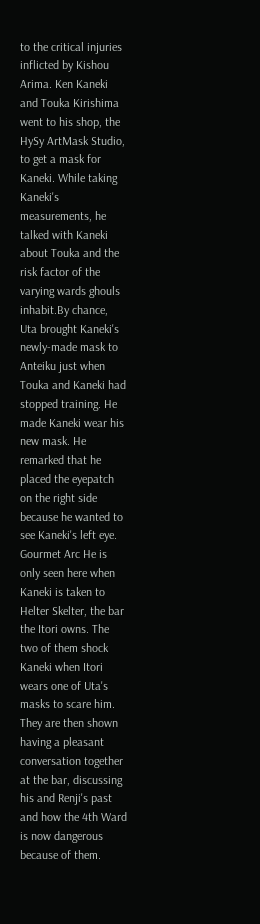to the critical injuries inflicted by Kishou Arima. Ken Kaneki and Touka Kirishima went to his shop, the HySy ArtMask Studio, to get a mask for Kaneki. While taking Kaneki's measurements, he talked with Kaneki about Touka and the risk factor of the varying wards ghouls inhabit.By chance, Uta brought Kaneki's newly-made mask to Anteiku just when Touka and Kaneki had stopped training. He made Kaneki wear his new mask. He remarked that he placed the eyepatch on the right side because he wanted to see Kaneki's left eye. Gourmet Arc He is only seen here when Kaneki is taken to Helter Skelter, the bar the Itori owns. The two of them shock Kaneki when Itori wears one of Uta's masks to scare him. They are then shown having a pleasant conversation together at the bar, discussing his and Renji's past and how the 4th Ward is now dangerous because of them.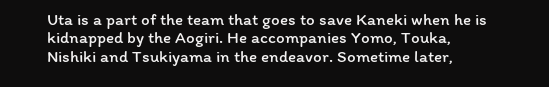Uta is a part of the team that goes to save Kaneki when he is kidnapped by the Aogiri. He accompanies Yomo, Touka, Nishiki and Tsukiyama in the endeavor. Sometime later,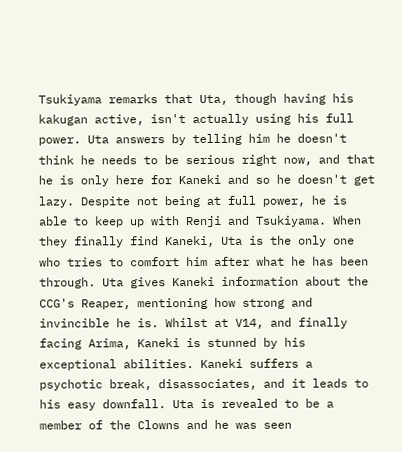Tsukiyama remarks that Uta, though having his kakugan active, isn't actually using his full power. Uta answers by telling him he doesn't think he needs to be serious right now, and that he is only here for Kaneki and so he doesn't get lazy. Despite not being at full power, he is able to keep up with Renji and Tsukiyama. When they finally find Kaneki, Uta is the only one who tries to comfort him after what he has been through. Uta gives Kaneki information about the CCG's Reaper, mentioning how strong and invincible he is. Whilst at V14, and finally facing Arima, Kaneki is stunned by his exceptional abilities. Kaneki suffers a psychotic break, disassociates, and it leads to his easy downfall. Uta is revealed to be a member of the Clowns and he was seen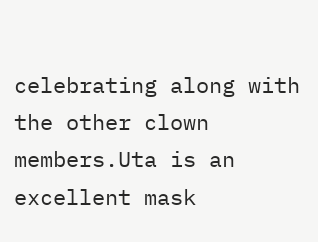celebrating along with the other clown members.Uta is an excellent mask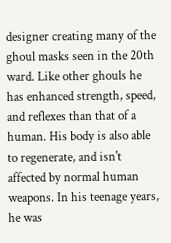designer creating many of the ghoul masks seen in the 20th ward. Like other ghouls he has enhanced strength, speed, and reflexes than that of a human. His body is also able to regenerate, and isn't affected by normal human weapons. In his teenage years, he was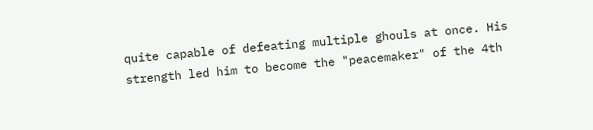quite capable of defeating multiple ghouls at once. His strength led him to become the "peacemaker" of the 4th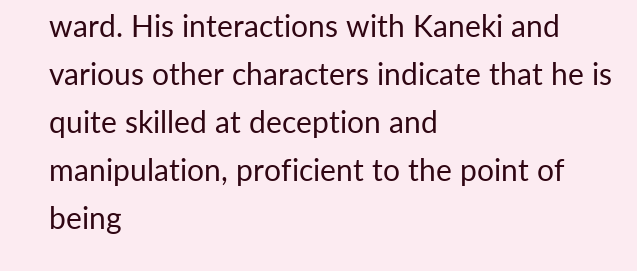ward. His interactions with Kaneki and various other characters indicate that he is quite skilled at deception and manipulation, proficient to the point of being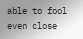able to fool even close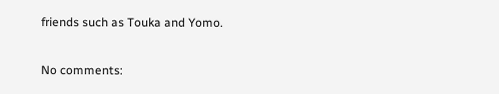friends such as Touka and Yomo.

No comments: